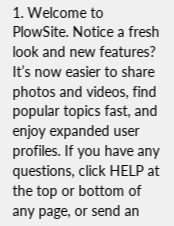1. Welcome to PlowSite. Notice a fresh look and new features? It’s now easier to share photos and videos, find popular topics fast, and enjoy expanded user profiles. If you have any questions, click HELP at the top or bottom of any page, or send an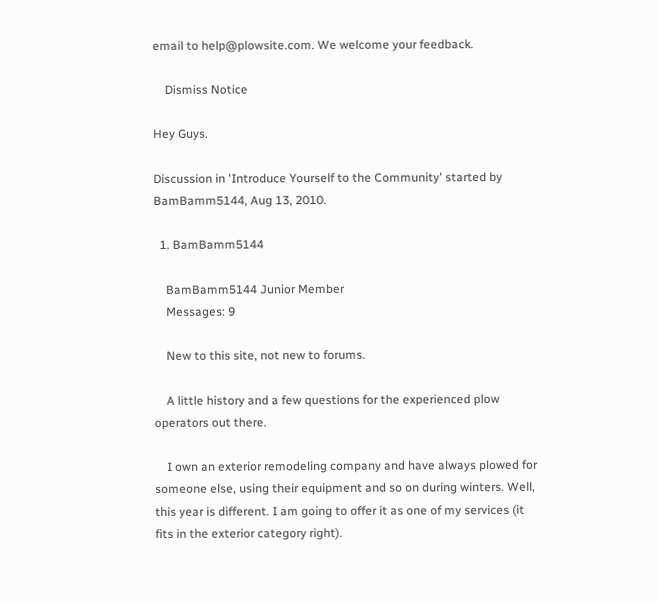email to help@plowsite.com. We welcome your feedback.

    Dismiss Notice

Hey Guys.

Discussion in 'Introduce Yourself to the Community' started by BamBamm5144, Aug 13, 2010.

  1. BamBamm5144

    BamBamm5144 Junior Member
    Messages: 9

    New to this site, not new to forums.

    A little history and a few questions for the experienced plow operators out there.

    I own an exterior remodeling company and have always plowed for someone else, using their equipment and so on during winters. Well, this year is different. I am going to offer it as one of my services (it fits in the exterior category right).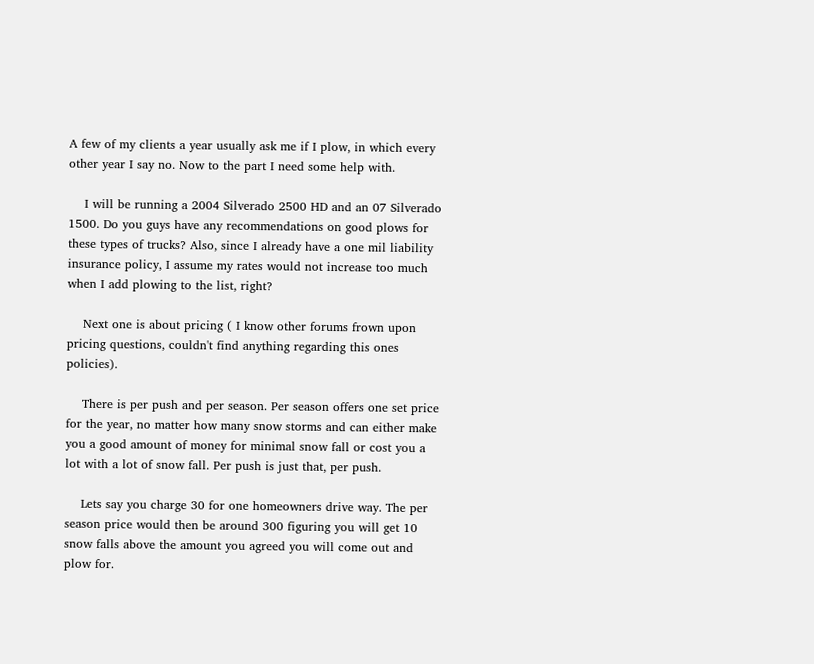A few of my clients a year usually ask me if I plow, in which every other year I say no. Now to the part I need some help with.

    I will be running a 2004 Silverado 2500 HD and an 07 Silverado 1500. Do you guys have any recommendations on good plows for these types of trucks? Also, since I already have a one mil liability insurance policy, I assume my rates would not increase too much when I add plowing to the list, right?

    Next one is about pricing ( I know other forums frown upon pricing questions, couldn't find anything regarding this ones policies).

    There is per push and per season. Per season offers one set price for the year, no matter how many snow storms and can either make you a good amount of money for minimal snow fall or cost you a lot with a lot of snow fall. Per push is just that, per push.

    Lets say you charge 30 for one homeowners drive way. The per season price would then be around 300 figuring you will get 10 snow falls above the amount you agreed you will come out and plow for.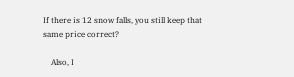If there is 12 snow falls, you still keep that same price correct?

    Also, I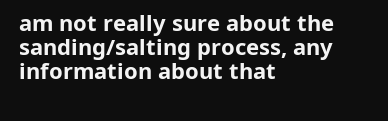am not really sure about the sanding/salting process, any information about that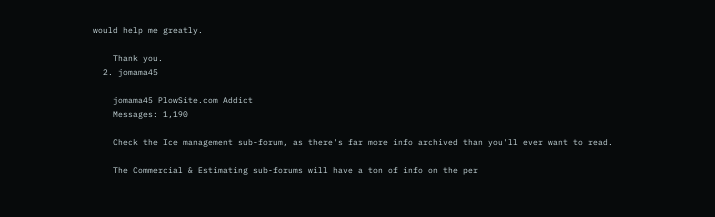would help me greatly.

    Thank you.
  2. jomama45

    jomama45 PlowSite.com Addict
    Messages: 1,190

    Check the Ice management sub-forum, as there's far more info archived than you'll ever want to read.

    The Commercial & Estimating sub-forums will have a ton of info on the per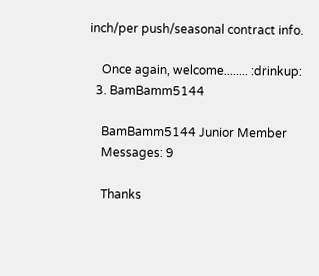inch/per push/seasonal contract info.

    Once again, welcome........ :drinkup:
  3. BamBamm5144

    BamBamm5144 Junior Member
    Messages: 9

    Thanks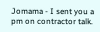Jomama - I sent you a pm on contractor talk.